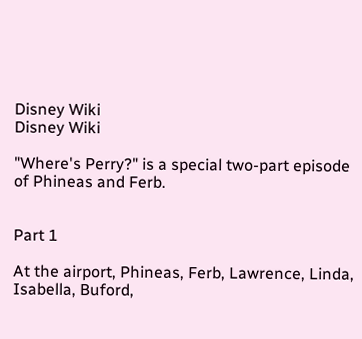Disney Wiki
Disney Wiki

"Where's Perry?" is a special two-part episode of Phineas and Ferb.


Part 1

At the airport, Phineas, Ferb, Lawrence, Linda, Isabella, Buford,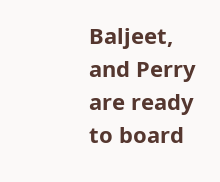Baljeet, and Perry are ready to board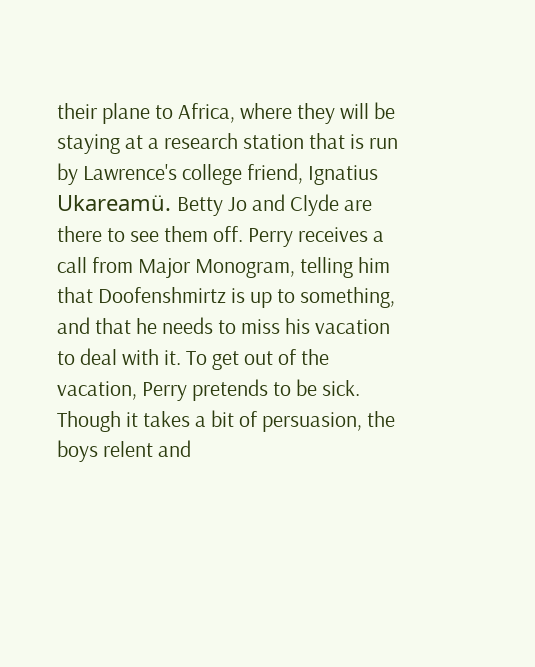their plane to Africa, where they will be staying at a research station that is run by Lawrence's college friend, Ignatius Ukareamü. Betty Jo and Clyde are there to see them off. Perry receives a call from Major Monogram, telling him that Doofenshmirtz is up to something, and that he needs to miss his vacation to deal with it. To get out of the vacation, Perry pretends to be sick. Though it takes a bit of persuasion, the boys relent and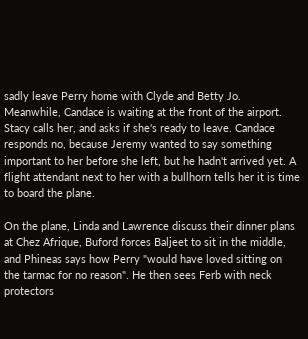sadly leave Perry home with Clyde and Betty Jo. Meanwhile, Candace is waiting at the front of the airport. Stacy calls her, and asks if she's ready to leave. Candace responds no, because Jeremy wanted to say something important to her before she left, but he hadn't arrived yet. A flight attendant next to her with a bullhorn tells her it is time to board the plane.

On the plane, Linda and Lawrence discuss their dinner plans at Chez Afrique, Buford forces Baljeet to sit in the middle, and Phineas says how Perry "would have loved sitting on the tarmac for no reason". He then sees Ferb with neck protectors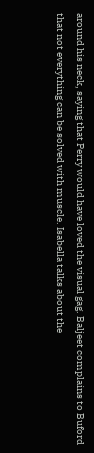around his neck, saying that Perry would have loved the visual gag. Baljeet complains to Buford that not everything can be solved with muscle. Isabella talks about the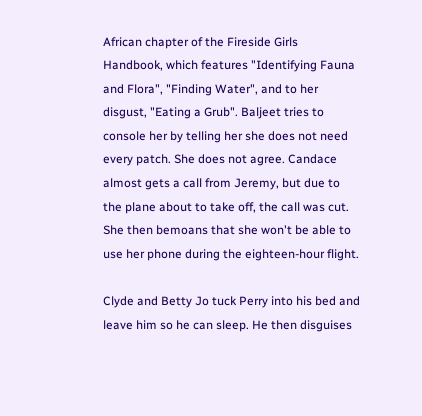African chapter of the Fireside Girls Handbook, which features "Identifying Fauna and Flora", "Finding Water", and to her disgust, "Eating a Grub". Baljeet tries to console her by telling her she does not need every patch. She does not agree. Candace almost gets a call from Jeremy, but due to the plane about to take off, the call was cut. She then bemoans that she won't be able to use her phone during the eighteen-hour flight.

Clyde and Betty Jo tuck Perry into his bed and leave him so he can sleep. He then disguises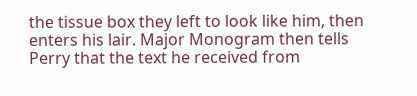the tissue box they left to look like him, then enters his lair. Major Monogram then tells Perry that the text he received from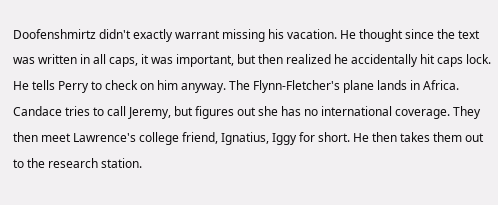Doofenshmirtz didn't exactly warrant missing his vacation. He thought since the text was written in all caps, it was important, but then realized he accidentally hit caps lock. He tells Perry to check on him anyway. The Flynn-Fletcher's plane lands in Africa. Candace tries to call Jeremy, but figures out she has no international coverage. They then meet Lawrence's college friend, Ignatius, Iggy for short. He then takes them out to the research station.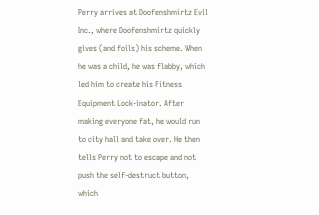Perry arrives at Doofenshmirtz Evil Inc., where Doofenshmirtz quickly gives (and foils) his scheme. When he was a child, he was flabby, which led him to create his Fitness Equipment Lock-inator. After making everyone fat, he would run to city hall and take over. He then tells Perry not to escape and not push the self-destruct button, which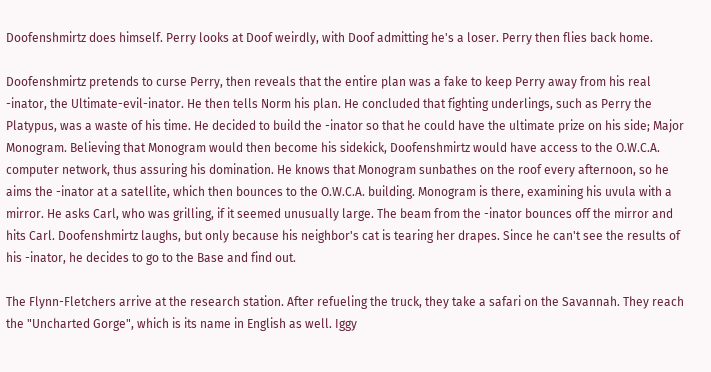Doofenshmirtz does himself. Perry looks at Doof weirdly, with Doof admitting he's a loser. Perry then flies back home.

Doofenshmirtz pretends to curse Perry, then reveals that the entire plan was a fake to keep Perry away from his real -inator, the Ultimate-evil-inator. He then tells Norm his plan. He concluded that fighting underlings, such as Perry the Platypus, was a waste of his time. He decided to build the -inator so that he could have the ultimate prize on his side; Major Monogram. Believing that Monogram would then become his sidekick, Doofenshmirtz would have access to the O.W.C.A. computer network, thus assuring his domination. He knows that Monogram sunbathes on the roof every afternoon, so he aims the -inator at a satellite, which then bounces to the O.W.C.A. building. Monogram is there, examining his uvula with a mirror. He asks Carl, who was grilling, if it seemed unusually large. The beam from the -inator bounces off the mirror and hits Carl. Doofenshmirtz laughs, but only because his neighbor's cat is tearing her drapes. Since he can't see the results of his -inator, he decides to go to the Base and find out.

The Flynn-Fletchers arrive at the research station. After refueling the truck, they take a safari on the Savannah. They reach the "Uncharted Gorge", which is its name in English as well. Iggy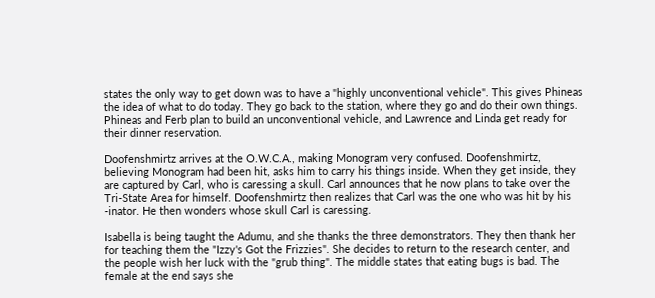states the only way to get down was to have a "highly unconventional vehicle". This gives Phineas the idea of what to do today. They go back to the station, where they go and do their own things. Phineas and Ferb plan to build an unconventional vehicle, and Lawrence and Linda get ready for their dinner reservation.

Doofenshmirtz arrives at the O.W.C.A., making Monogram very confused. Doofenshmirtz, believing Monogram had been hit, asks him to carry his things inside. When they get inside, they are captured by Carl, who is caressing a skull. Carl announces that he now plans to take over the Tri-State Area for himself. Doofenshmirtz then realizes that Carl was the one who was hit by his -inator. He then wonders whose skull Carl is caressing.

Isabella is being taught the Adumu, and she thanks the three demonstrators. They then thank her for teaching them the "Izzy's Got the Frizzies". She decides to return to the research center, and the people wish her luck with the "grub thing". The middle states that eating bugs is bad. The female at the end says she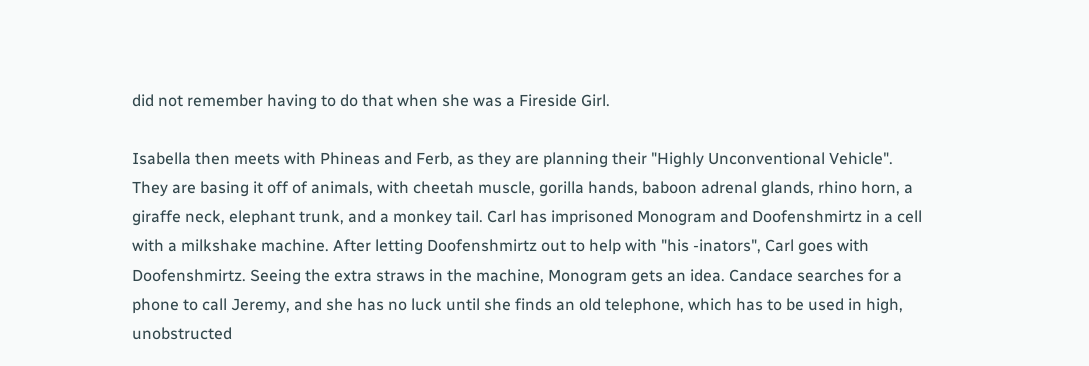did not remember having to do that when she was a Fireside Girl.

Isabella then meets with Phineas and Ferb, as they are planning their "Highly Unconventional Vehicle". They are basing it off of animals, with cheetah muscle, gorilla hands, baboon adrenal glands, rhino horn, a giraffe neck, elephant trunk, and a monkey tail. Carl has imprisoned Monogram and Doofenshmirtz in a cell with a milkshake machine. After letting Doofenshmirtz out to help with "his -inators", Carl goes with Doofenshmirtz. Seeing the extra straws in the machine, Monogram gets an idea. Candace searches for a phone to call Jeremy, and she has no luck until she finds an old telephone, which has to be used in high, unobstructed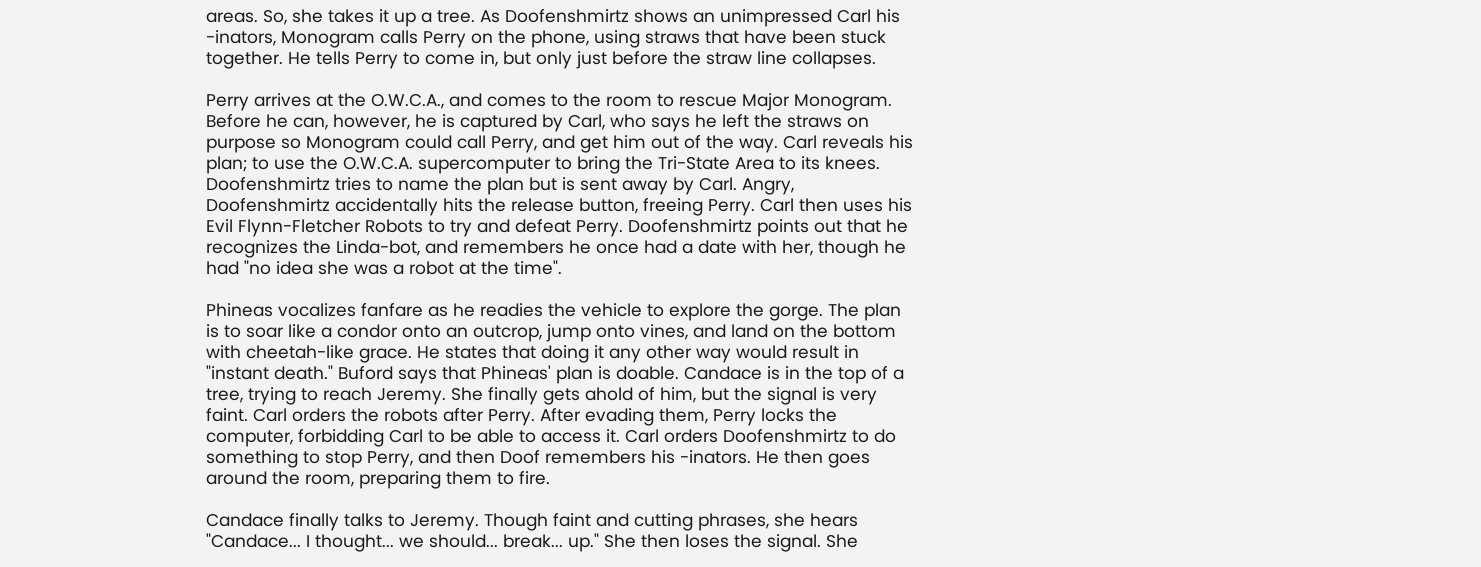areas. So, she takes it up a tree. As Doofenshmirtz shows an unimpressed Carl his -inators, Monogram calls Perry on the phone, using straws that have been stuck together. He tells Perry to come in, but only just before the straw line collapses.

Perry arrives at the O.W.C.A., and comes to the room to rescue Major Monogram. Before he can, however, he is captured by Carl, who says he left the straws on purpose so Monogram could call Perry, and get him out of the way. Carl reveals his plan; to use the O.W.C.A. supercomputer to bring the Tri-State Area to its knees. Doofenshmirtz tries to name the plan but is sent away by Carl. Angry, Doofenshmirtz accidentally hits the release button, freeing Perry. Carl then uses his Evil Flynn-Fletcher Robots to try and defeat Perry. Doofenshmirtz points out that he recognizes the Linda-bot, and remembers he once had a date with her, though he had "no idea she was a robot at the time".

Phineas vocalizes fanfare as he readies the vehicle to explore the gorge. The plan is to soar like a condor onto an outcrop, jump onto vines, and land on the bottom with cheetah-like grace. He states that doing it any other way would result in "instant death." Buford says that Phineas' plan is doable. Candace is in the top of a tree, trying to reach Jeremy. She finally gets ahold of him, but the signal is very faint. Carl orders the robots after Perry. After evading them, Perry locks the computer, forbidding Carl to be able to access it. Carl orders Doofenshmirtz to do something to stop Perry, and then Doof remembers his -inators. He then goes around the room, preparing them to fire.

Candace finally talks to Jeremy. Though faint and cutting phrases, she hears "Candace... I thought... we should... break... up." She then loses the signal. She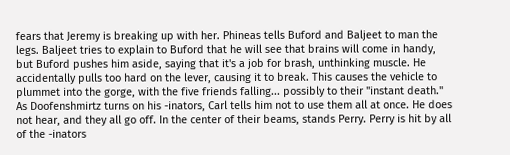fears that Jeremy is breaking up with her. Phineas tells Buford and Baljeet to man the legs. Baljeet tries to explain to Buford that he will see that brains will come in handy, but Buford pushes him aside, saying that it's a job for brash, unthinking muscle. He accidentally pulls too hard on the lever, causing it to break. This causes the vehicle to plummet into the gorge, with the five friends falling... possibly to their "instant death." As Doofenshmirtz turns on his -inators, Carl tells him not to use them all at once. He does not hear, and they all go off. In the center of their beams, stands Perry. Perry is hit by all of the -inators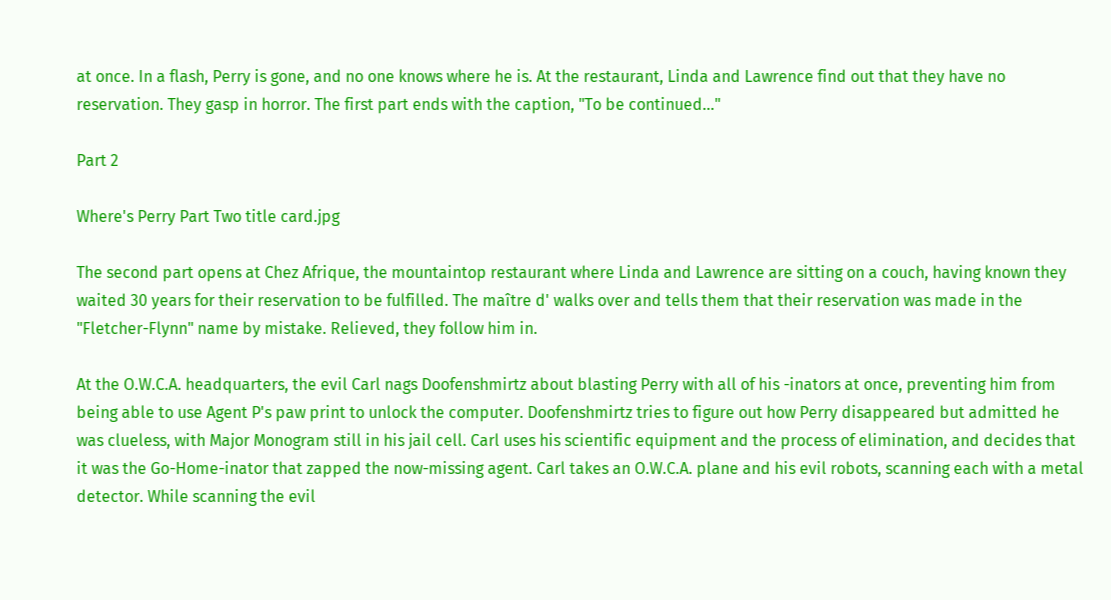at once. In a flash, Perry is gone, and no one knows where he is. At the restaurant, Linda and Lawrence find out that they have no reservation. They gasp in horror. The first part ends with the caption, "To be continued..."

Part 2

Where's Perry Part Two title card.jpg

The second part opens at Chez Afrique, the mountaintop restaurant where Linda and Lawrence are sitting on a couch, having known they waited 30 years for their reservation to be fulfilled. The maître d' walks over and tells them that their reservation was made in the "Fletcher-Flynn" name by mistake. Relieved, they follow him in.

At the O.W.C.A. headquarters, the evil Carl nags Doofenshmirtz about blasting Perry with all of his -inators at once, preventing him from being able to use Agent P's paw print to unlock the computer. Doofenshmirtz tries to figure out how Perry disappeared but admitted he was clueless, with Major Monogram still in his jail cell. Carl uses his scientific equipment and the process of elimination, and decides that it was the Go-Home-inator that zapped the now-missing agent. Carl takes an O.W.C.A. plane and his evil robots, scanning each with a metal detector. While scanning the evil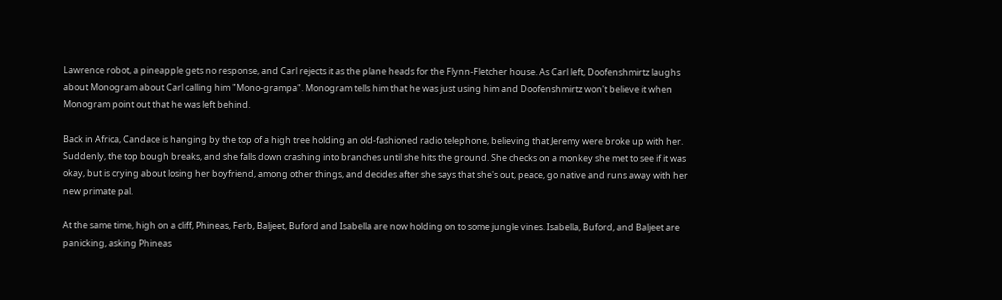Lawrence robot, a pineapple gets no response, and Carl rejects it as the plane heads for the Flynn-Fletcher house. As Carl left, Doofenshmirtz laughs about Monogram about Carl calling him "Mono-grampa". Monogram tells him that he was just using him and Doofenshmirtz won't believe it when Monogram point out that he was left behind.

Back in Africa, Candace is hanging by the top of a high tree holding an old-fashioned radio telephone, believing that Jeremy were broke up with her. Suddenly, the top bough breaks, and she falls down crashing into branches until she hits the ground. She checks on a monkey she met to see if it was okay, but is crying about losing her boyfriend, among other things, and decides after she says that she's out, peace, go native and runs away with her new primate pal.

At the same time, high on a cliff, Phineas, Ferb, Baljeet, Buford and Isabella are now holding on to some jungle vines. Isabella, Buford, and Baljeet are panicking, asking Phineas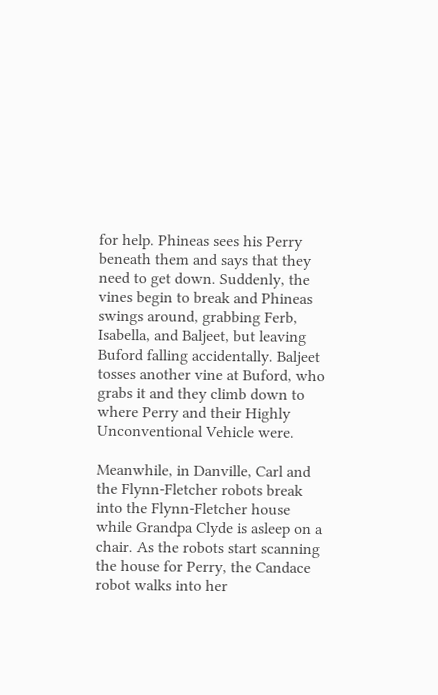for help. Phineas sees his Perry beneath them and says that they need to get down. Suddenly, the vines begin to break and Phineas swings around, grabbing Ferb, Isabella, and Baljeet, but leaving Buford falling accidentally. Baljeet tosses another vine at Buford, who grabs it and they climb down to where Perry and their Highly Unconventional Vehicle were.

Meanwhile, in Danville, Carl and the Flynn-Fletcher robots break into the Flynn-Fletcher house while Grandpa Clyde is asleep on a chair. As the robots start scanning the house for Perry, the Candace robot walks into her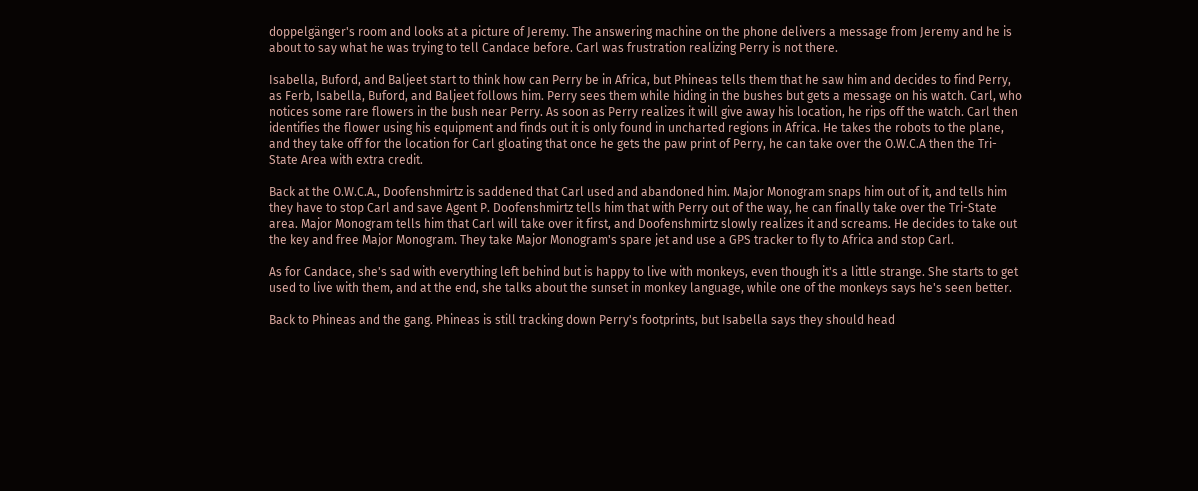doppelgänger's room and looks at a picture of Jeremy. The answering machine on the phone delivers a message from Jeremy and he is about to say what he was trying to tell Candace before. Carl was frustration realizing Perry is not there.

Isabella, Buford, and Baljeet start to think how can Perry be in Africa, but Phineas tells them that he saw him and decides to find Perry, as Ferb, Isabella, Buford, and Baljeet follows him. Perry sees them while hiding in the bushes but gets a message on his watch. Carl, who notices some rare flowers in the bush near Perry. As soon as Perry realizes it will give away his location, he rips off the watch. Carl then identifies the flower using his equipment and finds out it is only found in uncharted regions in Africa. He takes the robots to the plane, and they take off for the location for Carl gloating that once he gets the paw print of Perry, he can take over the O.W.C.A then the Tri-State Area with extra credit.

Back at the O.W.C.A., Doofenshmirtz is saddened that Carl used and abandoned him. Major Monogram snaps him out of it, and tells him they have to stop Carl and save Agent P. Doofenshmirtz tells him that with Perry out of the way, he can finally take over the Tri-State area. Major Monogram tells him that Carl will take over it first, and Doofenshmirtz slowly realizes it and screams. He decides to take out the key and free Major Monogram. They take Major Monogram's spare jet and use a GPS tracker to fly to Africa and stop Carl.

As for Candace, she's sad with everything left behind but is happy to live with monkeys, even though it's a little strange. She starts to get used to live with them, and at the end, she talks about the sunset in monkey language, while one of the monkeys says he's seen better.

Back to Phineas and the gang. Phineas is still tracking down Perry's footprints, but Isabella says they should head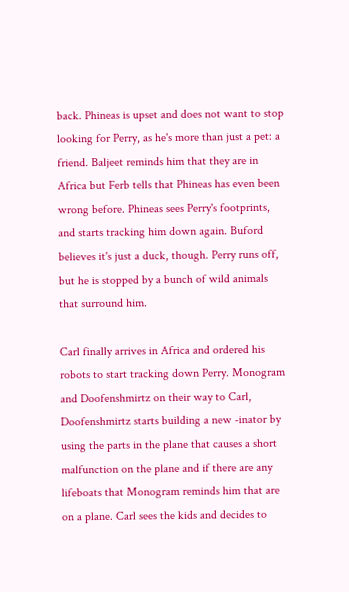back. Phineas is upset and does not want to stop looking for Perry, as he's more than just a pet: a friend. Baljeet reminds him that they are in Africa but Ferb tells that Phineas has even been wrong before. Phineas sees Perry's footprints, and starts tracking him down again. Buford believes it's just a duck, though. Perry runs off, but he is stopped by a bunch of wild animals that surround him.

Carl finally arrives in Africa and ordered his robots to start tracking down Perry. Monogram and Doofenshmirtz on their way to Carl, Doofenshmirtz starts building a new -inator by using the parts in the plane that causes a short malfunction on the plane and if there are any lifeboats that Monogram reminds him that are on a plane. Carl sees the kids and decides to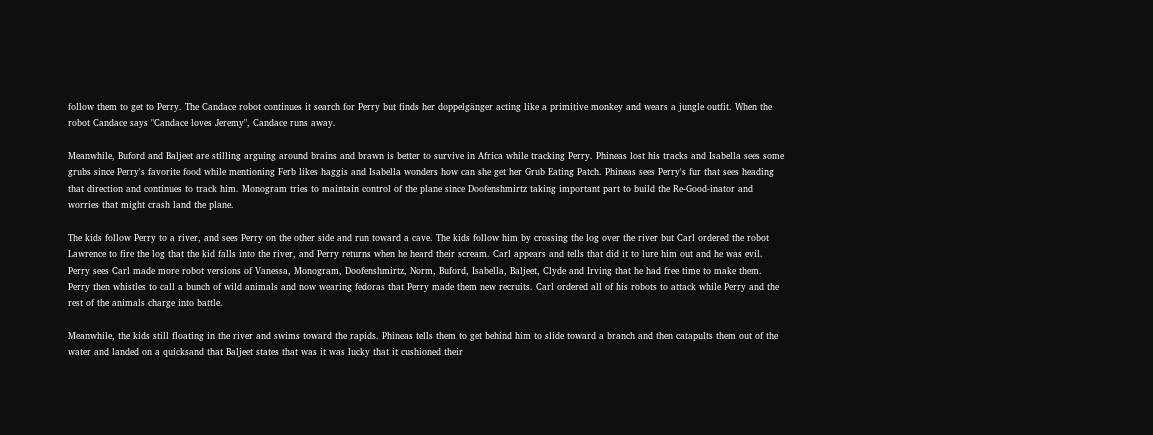follow them to get to Perry. The Candace robot continues it search for Perry but finds her doppelgänger acting like a primitive monkey and wears a jungle outfit. When the robot Candace says "Candace loves Jeremy", Candace runs away.

Meanwhile, Buford and Baljeet are stilling arguing around brains and brawn is better to survive in Africa while tracking Perry. Phineas lost his tracks and Isabella sees some grubs since Perry's favorite food while mentioning Ferb likes haggis and Isabella wonders how can she get her Grub Eating Patch. Phineas sees Perry's fur that sees heading that direction and continues to track him. Monogram tries to maintain control of the plane since Doofenshmirtz taking important part to build the Re-Good-inator and worries that might crash land the plane.

The kids follow Perry to a river, and sees Perry on the other side and run toward a cave. The kids follow him by crossing the log over the river but Carl ordered the robot Lawrence to fire the log that the kid falls into the river, and Perry returns when he heard their scream. Carl appears and tells that did it to lure him out and he was evil. Perry sees Carl made more robot versions of Vanessa, Monogram, Doofenshmirtz, Norm, Buford, Isabella, Baljeet, Clyde and Irving that he had free time to make them. Perry then whistles to call a bunch of wild animals and now wearing fedoras that Perry made them new recruits. Carl ordered all of his robots to attack while Perry and the rest of the animals charge into battle.

Meanwhile, the kids still floating in the river and swims toward the rapids. Phineas tells them to get behind him to slide toward a branch and then catapults them out of the water and landed on a quicksand that Baljeet states that was it was lucky that it cushioned their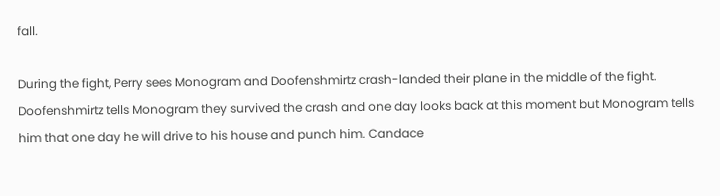fall.

During the fight, Perry sees Monogram and Doofenshmirtz crash-landed their plane in the middle of the fight. Doofenshmirtz tells Monogram they survived the crash and one day looks back at this moment but Monogram tells him that one day he will drive to his house and punch him. Candace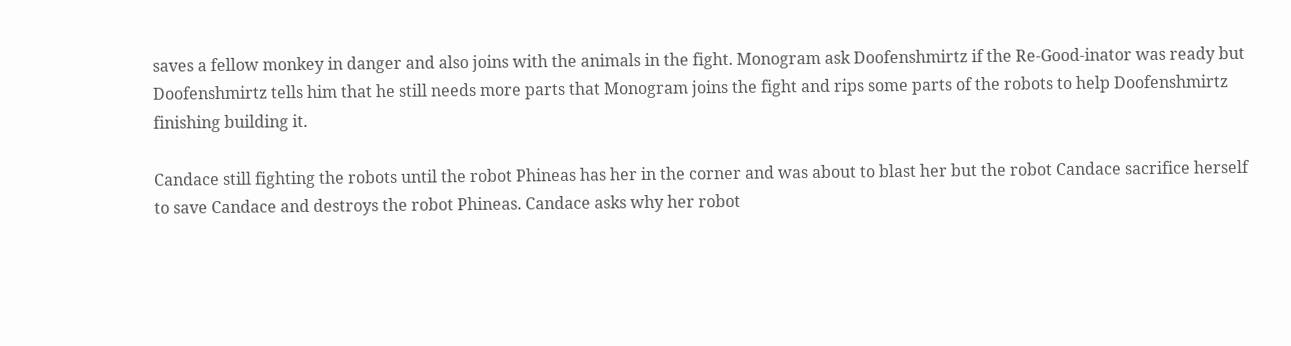saves a fellow monkey in danger and also joins with the animals in the fight. Monogram ask Doofenshmirtz if the Re-Good-inator was ready but Doofenshmirtz tells him that he still needs more parts that Monogram joins the fight and rips some parts of the robots to help Doofenshmirtz finishing building it.

Candace still fighting the robots until the robot Phineas has her in the corner and was about to blast her but the robot Candace sacrifice herself to save Candace and destroys the robot Phineas. Candace asks why her robot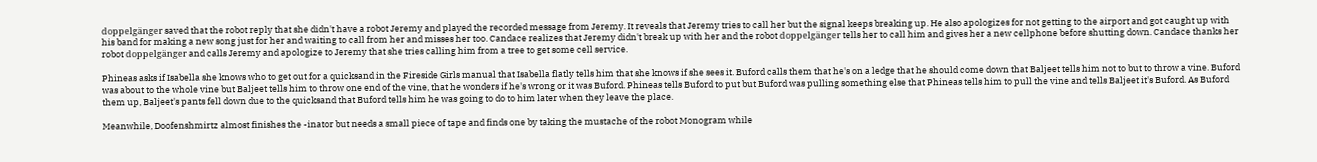doppelgänger saved that the robot reply that she didn't have a robot Jeremy and played the recorded message from Jeremy. It reveals that Jeremy tries to call her but the signal keeps breaking up. He also apologizes for not getting to the airport and got caught up with his band for making a new song just for her and waiting to call from her and misses her too. Candace realizes that Jeremy didn't break up with her and the robot doppelgänger tells her to call him and gives her a new cellphone before shutting down. Candace thanks her robot doppelgänger and calls Jeremy and apologize to Jeremy that she tries calling him from a tree to get some cell service.

Phineas asks if Isabella she knows who to get out for a quicksand in the Fireside Girls manual that Isabella flatly tells him that she knows if she sees it. Buford calls them that he's on a ledge that he should come down that Baljeet tells him not to but to throw a vine. Buford was about to the whole vine but Baljeet tells him to throw one end of the vine, that he wonders if he's wrong or it was Buford. Phineas tells Buford to put but Buford was pulling something else that Phineas tells him to pull the vine and tells Baljeet it's Buford. As Buford them up, Baljeet's pants fell down due to the quicksand that Buford tells him he was going to do to him later when they leave the place.

Meanwhile, Doofenshmirtz almost finishes the -inator but needs a small piece of tape and finds one by taking the mustache of the robot Monogram while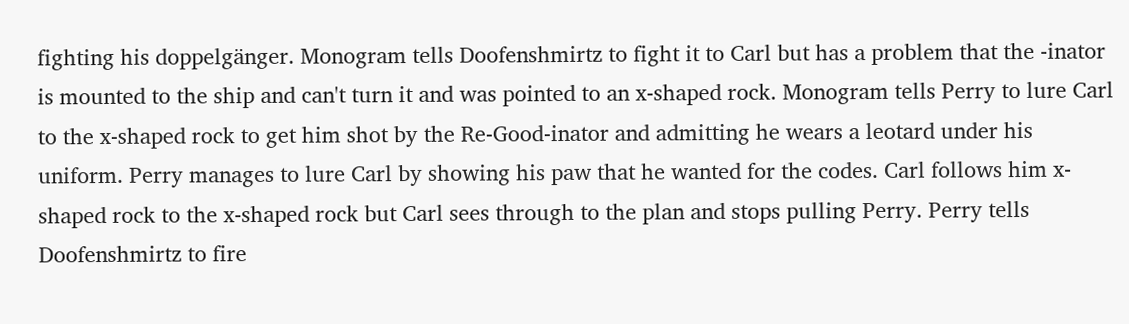fighting his doppelgänger. Monogram tells Doofenshmirtz to fight it to Carl but has a problem that the -inator is mounted to the ship and can't turn it and was pointed to an x-shaped rock. Monogram tells Perry to lure Carl to the x-shaped rock to get him shot by the Re-Good-inator and admitting he wears a leotard under his uniform. Perry manages to lure Carl by showing his paw that he wanted for the codes. Carl follows him x-shaped rock to the x-shaped rock but Carl sees through to the plan and stops pulling Perry. Perry tells Doofenshmirtz to fire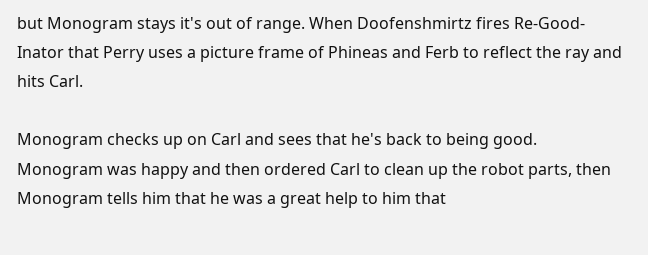but Monogram stays it's out of range. When Doofenshmirtz fires Re-Good-Inator that Perry uses a picture frame of Phineas and Ferb to reflect the ray and hits Carl.

Monogram checks up on Carl and sees that he's back to being good. Monogram was happy and then ordered Carl to clean up the robot parts, then Monogram tells him that he was a great help to him that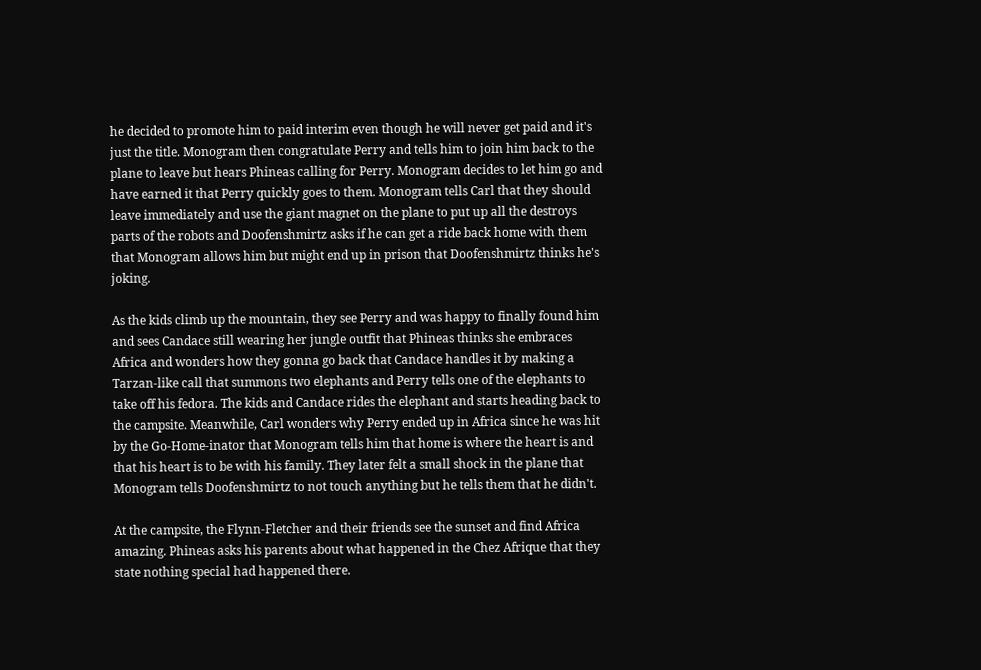he decided to promote him to paid interim even though he will never get paid and it's just the title. Monogram then congratulate Perry and tells him to join him back to the plane to leave but hears Phineas calling for Perry. Monogram decides to let him go and have earned it that Perry quickly goes to them. Monogram tells Carl that they should leave immediately and use the giant magnet on the plane to put up all the destroys parts of the robots and Doofenshmirtz asks if he can get a ride back home with them that Monogram allows him but might end up in prison that Doofenshmirtz thinks he's joking.

As the kids climb up the mountain, they see Perry and was happy to finally found him and sees Candace still wearing her jungle outfit that Phineas thinks she embraces Africa and wonders how they gonna go back that Candace handles it by making a Tarzan-like call that summons two elephants and Perry tells one of the elephants to take off his fedora. The kids and Candace rides the elephant and starts heading back to the campsite. Meanwhile, Carl wonders why Perry ended up in Africa since he was hit by the Go-Home-inator that Monogram tells him that home is where the heart is and that his heart is to be with his family. They later felt a small shock in the plane that Monogram tells Doofenshmirtz to not touch anything but he tells them that he didn't.

At the campsite, the Flynn-Fletcher and their friends see the sunset and find Africa amazing. Phineas asks his parents about what happened in the Chez Afrique that they state nothing special had happened there.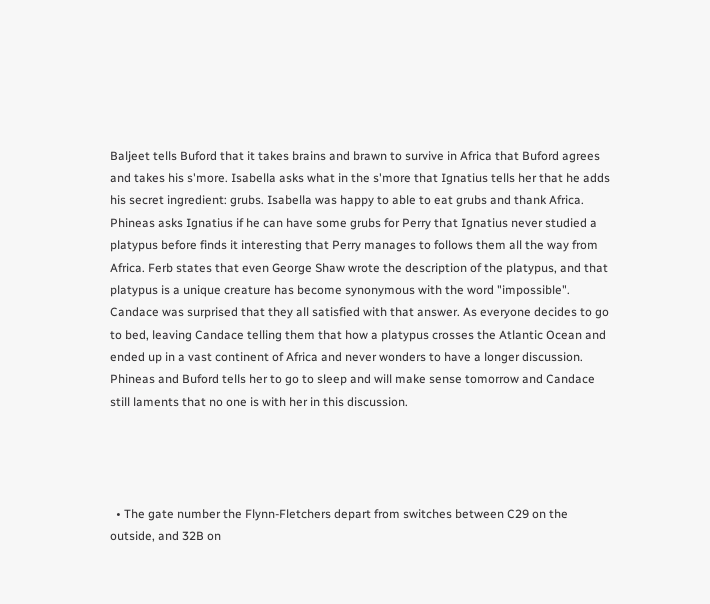Baljeet tells Buford that it takes brains and brawn to survive in Africa that Buford agrees and takes his s'more. Isabella asks what in the s'more that Ignatius tells her that he adds his secret ingredient: grubs. Isabella was happy to able to eat grubs and thank Africa. Phineas asks Ignatius if he can have some grubs for Perry that Ignatius never studied a platypus before finds it interesting that Perry manages to follows them all the way from Africa. Ferb states that even George Shaw wrote the description of the platypus, and that platypus is a unique creature has become synonymous with the word "impossible". Candace was surprised that they all satisfied with that answer. As everyone decides to go to bed, leaving Candace telling them that how a platypus crosses the Atlantic Ocean and ended up in a vast continent of Africa and never wonders to have a longer discussion. Phineas and Buford tells her to go to sleep and will make sense tomorrow and Candace still laments that no one is with her in this discussion.




  • The gate number the Flynn-Fletchers depart from switches between C29 on the outside, and 32B on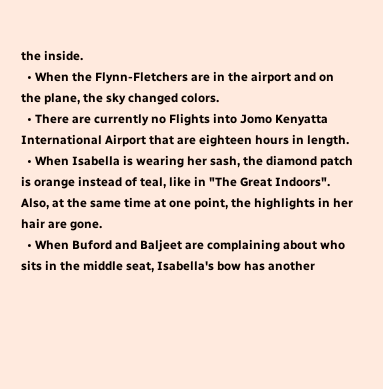the inside.
  • When the Flynn-Fletchers are in the airport and on the plane, the sky changed colors.
  • There are currently no Flights into Jomo Kenyatta International Airport that are eighteen hours in length.
  • When Isabella is wearing her sash, the diamond patch is orange instead of teal, like in "The Great Indoors". Also, at the same time at one point, the highlights in her hair are gone.
  • When Buford and Baljeet are complaining about who sits in the middle seat, Isabella's bow has another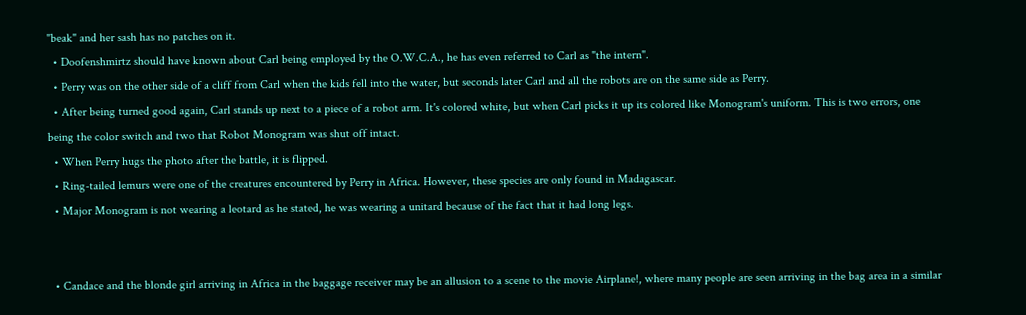"beak" and her sash has no patches on it.
  • Doofenshmirtz should have known about Carl being employed by the O.W.C.A., he has even referred to Carl as "the intern".
  • Perry was on the other side of a cliff from Carl when the kids fell into the water, but seconds later Carl and all the robots are on the same side as Perry.
  • After being turned good again, Carl stands up next to a piece of a robot arm. It's colored white, but when Carl picks it up its colored like Monogram's uniform. This is two errors, one being the color switch and two that Robot Monogram was shut off intact.
  • When Perry hugs the photo after the battle, it is flipped.
  • Ring-tailed lemurs were one of the creatures encountered by Perry in Africa. However, these species are only found in Madagascar.
  • Major Monogram is not wearing a leotard as he stated, he was wearing a unitard because of the fact that it had long legs.


  • Candace and the blonde girl arriving in Africa in the baggage receiver may be an allusion to a scene to the movie Airplane!, where many people are seen arriving in the bag area in a similar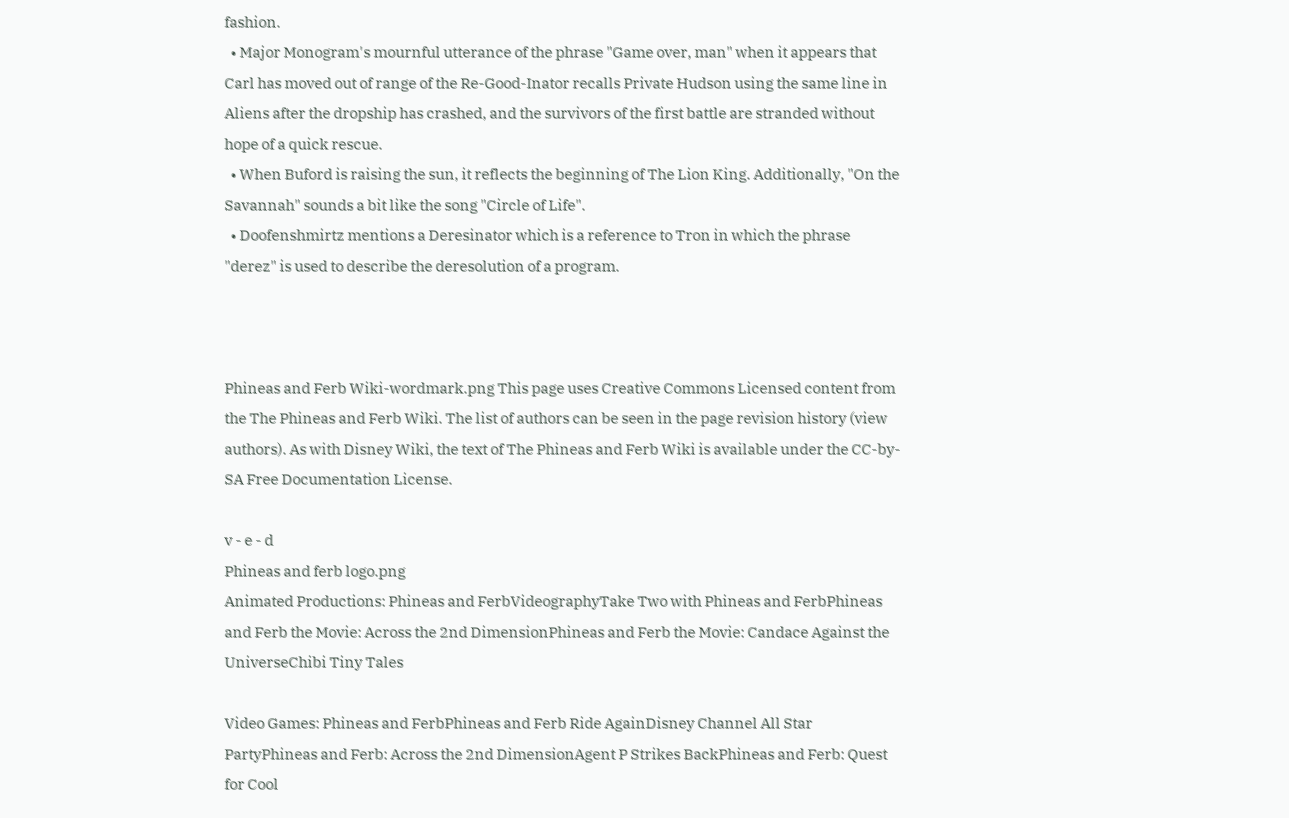fashion.
  • Major Monogram's mournful utterance of the phrase "Game over, man" when it appears that Carl has moved out of range of the Re-Good-Inator recalls Private Hudson using the same line in Aliens after the dropship has crashed, and the survivors of the first battle are stranded without hope of a quick rescue.
  • When Buford is raising the sun, it reflects the beginning of The Lion King. Additionally, "On the Savannah" sounds a bit like the song "Circle of Life".
  • Doofenshmirtz mentions a Deresinator which is a reference to Tron in which the phrase "derez" is used to describe the deresolution of a program.



Phineas and Ferb Wiki-wordmark.png This page uses Creative Commons Licensed content from the The Phineas and Ferb Wiki. The list of authors can be seen in the page revision history (view authors). As with Disney Wiki, the text of The Phineas and Ferb Wiki is available under the CC-by-SA Free Documentation License.

v - e - d
Phineas and ferb logo.png
Animated Productions: Phineas and FerbVideographyTake Two with Phineas and FerbPhineas and Ferb the Movie: Across the 2nd DimensionPhineas and Ferb the Movie: Candace Against the UniverseChibi Tiny Tales

Video Games: Phineas and FerbPhineas and Ferb Ride AgainDisney Channel All Star PartyPhineas and Ferb: Across the 2nd DimensionAgent P Strikes BackPhineas and Ferb: Quest for Cool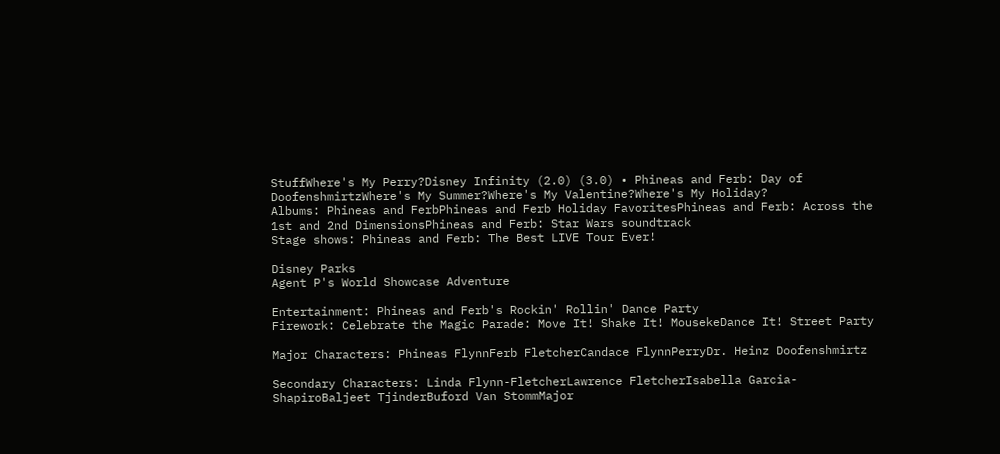StuffWhere's My Perry?Disney Infinity (2.0) (3.0) • Phineas and Ferb: Day of DoofenshmirtzWhere's My Summer?Where's My Valentine?Where's My Holiday?
Albums: Phineas and FerbPhineas and Ferb Holiday FavoritesPhineas and Ferb: Across the 1st and 2nd DimensionsPhineas and Ferb: Star Wars soundtrack
Stage shows: Phineas and Ferb: The Best LIVE Tour Ever!

Disney Parks
Agent P's World Showcase Adventure

Entertainment: Phineas and Ferb's Rockin' Rollin' Dance Party
Firework: Celebrate the Magic Parade: Move It! Shake It! MousekeDance It! Street Party

Major Characters: Phineas FlynnFerb FletcherCandace FlynnPerryDr. Heinz Doofenshmirtz

Secondary Characters: Linda Flynn-FletcherLawrence FletcherIsabella Garcia-ShapiroBaljeet TjinderBuford Van StommMajor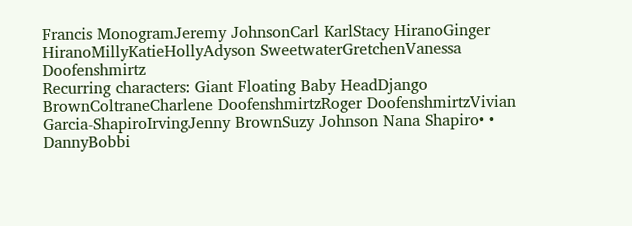Francis MonogramJeremy JohnsonCarl KarlStacy HiranoGinger HiranoMillyKatieHollyAdyson SweetwaterGretchenVanessa Doofenshmirtz
Recurring characters: Giant Floating Baby HeadDjango BrownColtraneCharlene DoofenshmirtzRoger DoofenshmirtzVivian Garcia-ShapiroIrvingJenny BrownSuzy Johnson Nana Shapiro• • DannyBobbi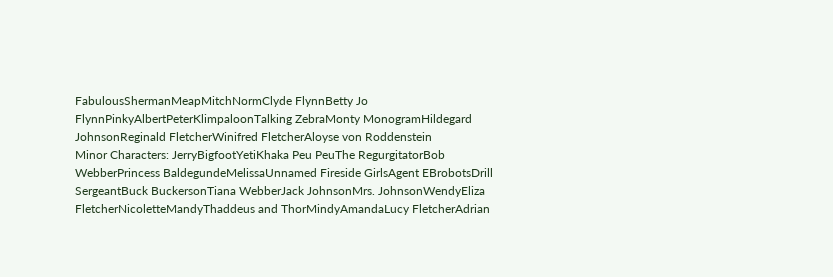FabulousShermanMeapMitchNormClyde FlynnBetty Jo FlynnPinkyAlbertPeterKlimpaloonTalking ZebraMonty MonogramHildegard JohnsonReginald FletcherWinifred FletcherAloyse von Roddenstein
Minor Characters: JerryBigfootYetiKhaka Peu PeuThe RegurgitatorBob WebberPrincess BaldegundeMelissaUnnamed Fireside GirlsAgent EBrobotsDrill SergeantBuck BuckersonTiana WebberJack JohnsonMrs. JohnsonWendyEliza FletcherNicoletteMandyThaddeus and ThorMindyAmandaLucy FletcherAdrian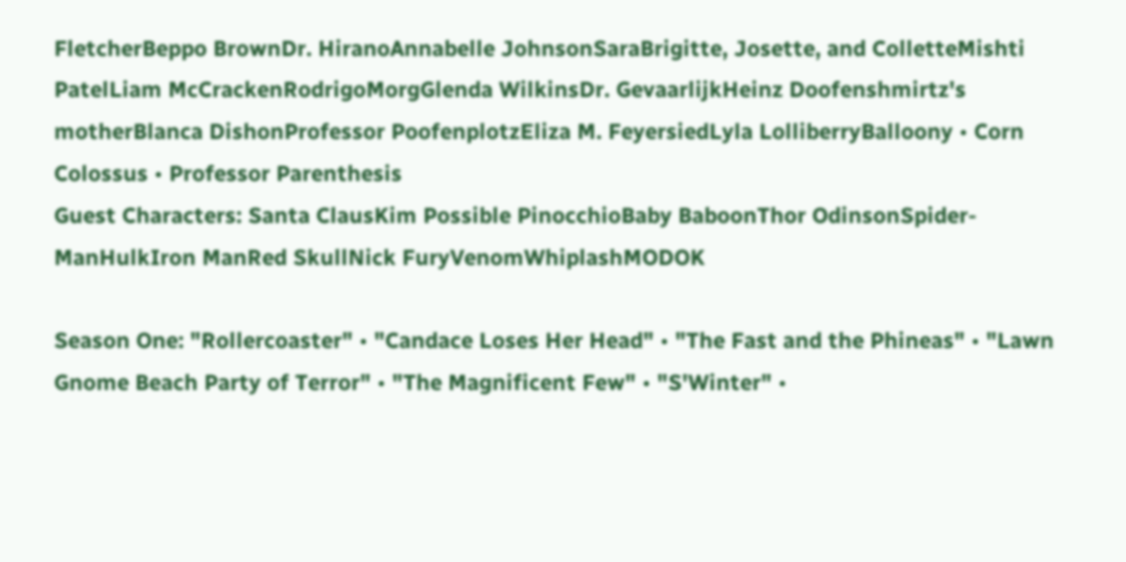FletcherBeppo BrownDr. HiranoAnnabelle JohnsonSaraBrigitte, Josette, and ColletteMishti PatelLiam McCrackenRodrigoMorgGlenda WilkinsDr. GevaarlijkHeinz Doofenshmirtz's motherBlanca DishonProfessor PoofenplotzEliza M. FeyersiedLyla LolliberryBalloony • Corn Colossus • Professor Parenthesis
Guest Characters: Santa ClausKim Possible PinocchioBaby BaboonThor OdinsonSpider-ManHulkIron ManRed SkullNick FuryVenomWhiplashMODOK

Season One: "Rollercoaster" • "Candace Loses Her Head" • "The Fast and the Phineas" • "Lawn Gnome Beach Party of Terror" • "The Magnificent Few" • "S'Winter" •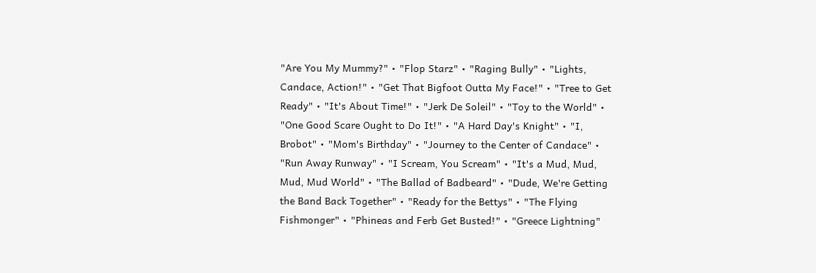"Are You My Mummy?" • "Flop Starz" • "Raging Bully" • "Lights, Candace, Action!" • "Get That Bigfoot Outta My Face!" • "Tree to Get Ready" • "It's About Time!" • "Jerk De Soleil" • "Toy to the World" • "One Good Scare Ought to Do It!" • "A Hard Day's Knight" • "I, Brobot" • "Mom's Birthday" • "Journey to the Center of Candace" • "Run Away Runway" • "I Scream, You Scream" • "It's a Mud, Mud, Mud, Mud World" • "The Ballad of Badbeard" • "Dude, We're Getting the Band Back Together" • "Ready for the Bettys" • "The Flying Fishmonger" • "Phineas and Ferb Get Busted!" • "Greece Lightning"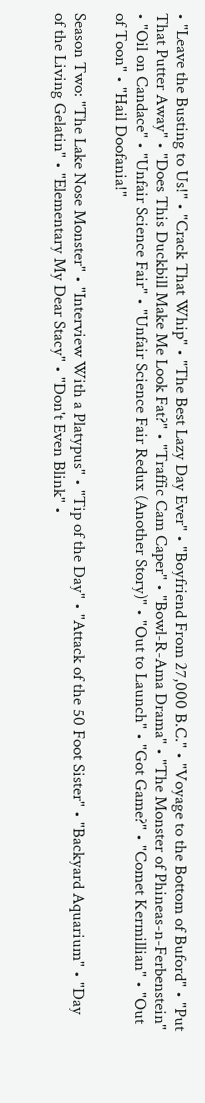• "Leave the Busting to Us!" • "Crack That Whip" • "The Best Lazy Day Ever" • "Boyfriend From 27,000 B.C." • "Voyage to the Bottom of Buford" • "Put That Putter Away" • "Does This Duckbill Make Me Look Fat?" • "Traffic Cam Caper" • "Bowl-R-Ama Drama" • "The Monster of Phineas-n-Ferbenstein" • "Oil on Candace" • "Unfair Science Fair" • "Unfair Science Fair Redux (Another Story)" • "Out to Launch" • "Got Game?" • "Comet Kermillian" • "Out of Toon" • "Hail Doofania!"

Season Two: "The Lake Nose Monster" • "Interview With a Platypus" • "Tip of the Day" • "Attack of the 50 Foot Sister" • "Backyard Aquarium" • "Day of the Living Gelatin" • "Elementary My Dear Stacy" • "Don't Even Blink" •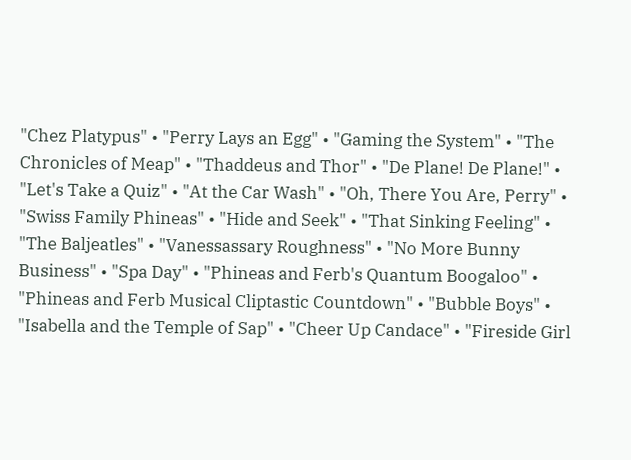"Chez Platypus" • "Perry Lays an Egg" • "Gaming the System" • "The Chronicles of Meap" • "Thaddeus and Thor" • "De Plane! De Plane!" • "Let's Take a Quiz" • "At the Car Wash" • "Oh, There You Are, Perry" • "Swiss Family Phineas" • "Hide and Seek" • "That Sinking Feeling" • "The Baljeatles" • "Vanessassary Roughness" • "No More Bunny Business" • "Spa Day" • "Phineas and Ferb's Quantum Boogaloo" • "Phineas and Ferb Musical Cliptastic Countdown" • "Bubble Boys" • "Isabella and the Temple of Sap" • "Cheer Up Candace" • "Fireside Girl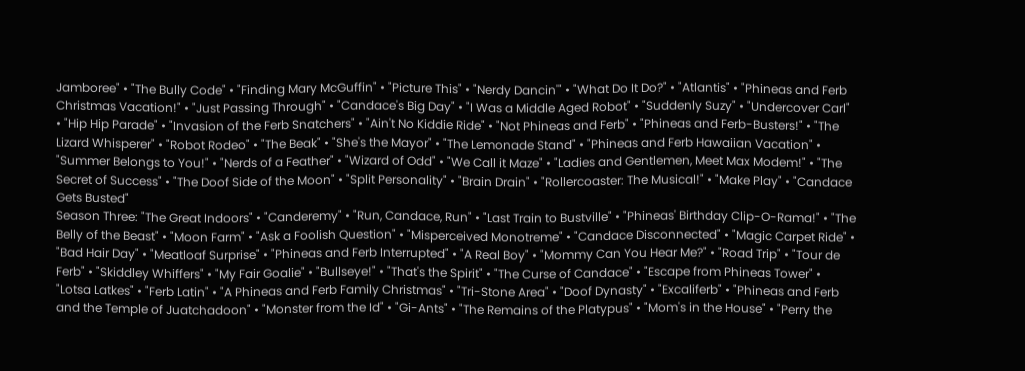Jamboree" • "The Bully Code" • "Finding Mary McGuffin" • "Picture This" • "Nerdy Dancin'" • "What Do It Do?" • "Atlantis" • "Phineas and Ferb Christmas Vacation!" • "Just Passing Through" • "Candace's Big Day" • "I Was a Middle Aged Robot" • "Suddenly Suzy" • "Undercover Carl" • "Hip Hip Parade" • "Invasion of the Ferb Snatchers" • "Ain't No Kiddie Ride" • "Not Phineas and Ferb" • "Phineas and Ferb-Busters!" • "The Lizard Whisperer" • "Robot Rodeo" • "The Beak" • "She's the Mayor" • "The Lemonade Stand" • "Phineas and Ferb Hawaiian Vacation" • "Summer Belongs to You!" • "Nerds of a Feather" • "Wizard of Odd" • "We Call it Maze" • "Ladies and Gentlemen, Meet Max Modem!" • "The Secret of Success" • "The Doof Side of the Moon" • "Split Personality" • "Brain Drain" • "Rollercoaster: The Musical!" • "Make Play" • "Candace Gets Busted"
Season Three: "The Great Indoors" • "Canderemy" • "Run, Candace, Run" • "Last Train to Bustville" • "Phineas' Birthday Clip-O-Rama!" • "The Belly of the Beast" • "Moon Farm" • "Ask a Foolish Question" • "Misperceived Monotreme" • "Candace Disconnected" • "Magic Carpet Ride" • "Bad Hair Day" • "Meatloaf Surprise" • "Phineas and Ferb Interrupted" • "A Real Boy" • "Mommy Can You Hear Me?" • "Road Trip" • "Tour de Ferb" • "Skiddley Whiffers" • "My Fair Goalie" • "Bullseye!" • "That's the Spirit" • "The Curse of Candace" • "Escape from Phineas Tower" • "Lotsa Latkes" • "Ferb Latin" • "A Phineas and Ferb Family Christmas" • "Tri-Stone Area" • "Doof Dynasty" • "Excaliferb" • "Phineas and Ferb and the Temple of Juatchadoon" • "Monster from the Id" • "Gi-Ants" • "The Remains of the Platypus" • "Mom's in the House" • "Perry the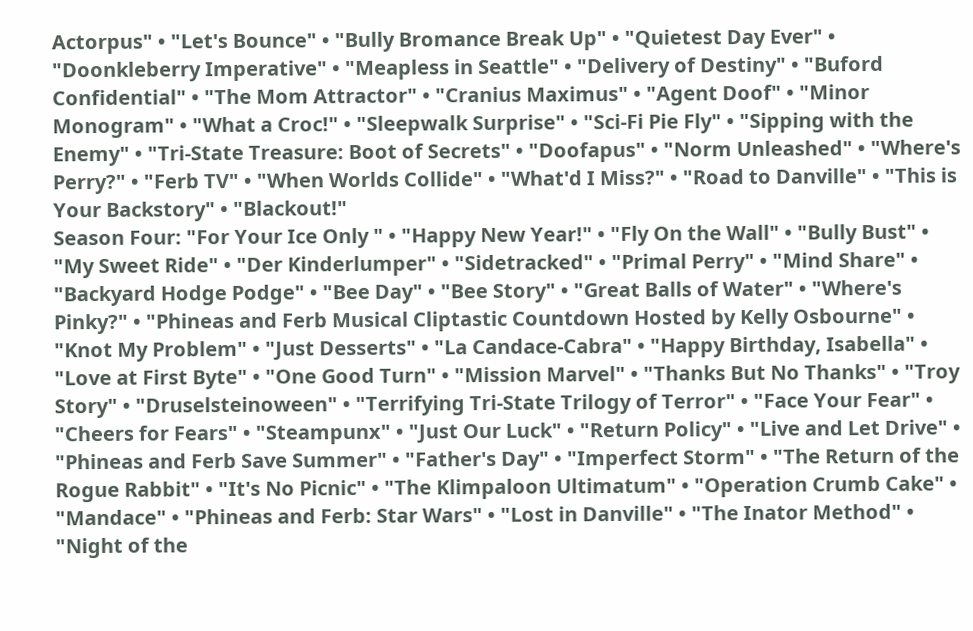Actorpus" • "Let's Bounce" • "Bully Bromance Break Up" • "Quietest Day Ever" • "Doonkleberry Imperative" • "Meapless in Seattle" • "Delivery of Destiny" • "Buford Confidential" • "The Mom Attractor" • "Cranius Maximus" • "Agent Doof" • "Minor Monogram" • "What a Croc!" • "Sleepwalk Surprise" • "Sci-Fi Pie Fly" • "Sipping with the Enemy" • "Tri-State Treasure: Boot of Secrets" • "Doofapus" • "Norm Unleashed" • "Where's Perry?" • "Ferb TV" • "When Worlds Collide" • "What'd I Miss?" • "Road to Danville" • "This is Your Backstory" • "Blackout!"
Season Four: "For Your Ice Only " • "Happy New Year!" • "Fly On the Wall" • "Bully Bust" • "My Sweet Ride" • "Der Kinderlumper" • "Sidetracked" • "Primal Perry" • "Mind Share" • "Backyard Hodge Podge" • "Bee Day" • "Bee Story" • "Great Balls of Water" • "Where's Pinky?" • "Phineas and Ferb Musical Cliptastic Countdown Hosted by Kelly Osbourne" • "Knot My Problem" • "Just Desserts" • "La Candace-Cabra" • "Happy Birthday, Isabella" • "Love at First Byte" • "One Good Turn" • "Mission Marvel" • "Thanks But No Thanks" • "Troy Story" • "Druselsteinoween" • "Terrifying Tri-State Trilogy of Terror" • "Face Your Fear" • "Cheers for Fears" • "Steampunx" • "Just Our Luck" • "Return Policy" • "Live and Let Drive" • "Phineas and Ferb Save Summer" • "Father's Day" • "Imperfect Storm" • "The Return of the Rogue Rabbit" • "It's No Picnic" • "The Klimpaloon Ultimatum" • "Operation Crumb Cake" • "Mandace" • "Phineas and Ferb: Star Wars" • "Lost in Danville" • "The Inator Method" • "Night of the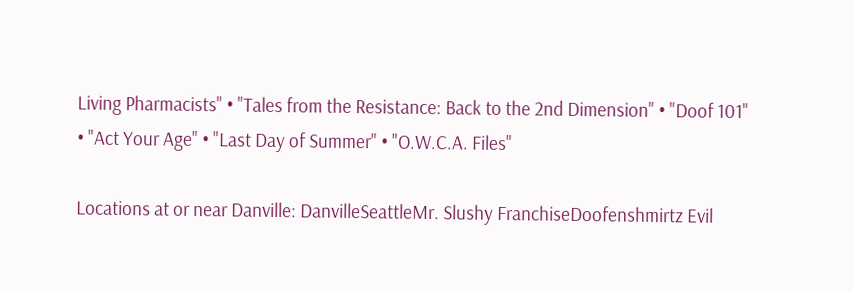Living Pharmacists" • "Tales from the Resistance: Back to the 2nd Dimension" • "Doof 101" • "Act Your Age" • "Last Day of Summer" • "O.W.C.A. Files"

Locations at or near Danville: DanvilleSeattleMr. Slushy FranchiseDoofenshmirtz Evil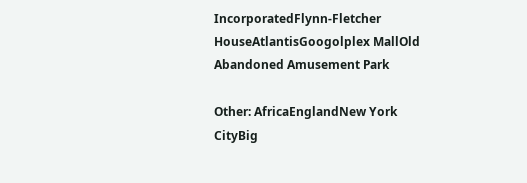IncorporatedFlynn-Fletcher HouseAtlantisGoogolplex MallOld Abandoned Amusement Park

Other: AfricaEnglandNew York CityBig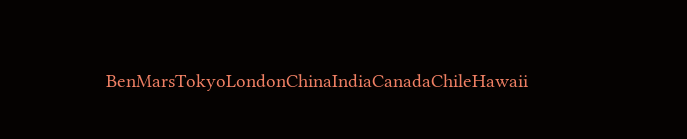BenMarsTokyoLondonChinaIndiaCanadaChileHawaii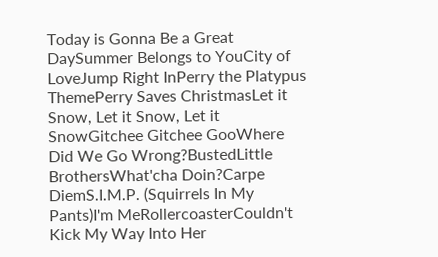Today is Gonna Be a Great DaySummer Belongs to YouCity of LoveJump Right InPerry the Platypus ThemePerry Saves ChristmasLet it Snow, Let it Snow, Let it SnowGitchee Gitchee GooWhere Did We Go Wrong?BustedLittle BrothersWhat'cha Doin?Carpe DiemS.I.M.P. (Squirrels In My Pants)I'm MeRollercoasterCouldn't Kick My Way Into Her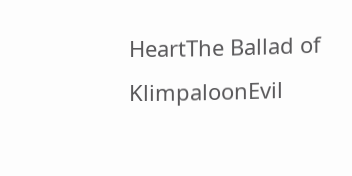HeartThe Ballad of KlimpaloonEvil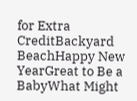for Extra CreditBackyard BeachHappy New YearGreat to Be a BabyWhat Might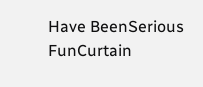Have BeenSerious FunCurtain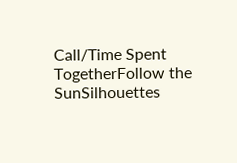Call/Time Spent TogetherFollow the SunSilhouettes